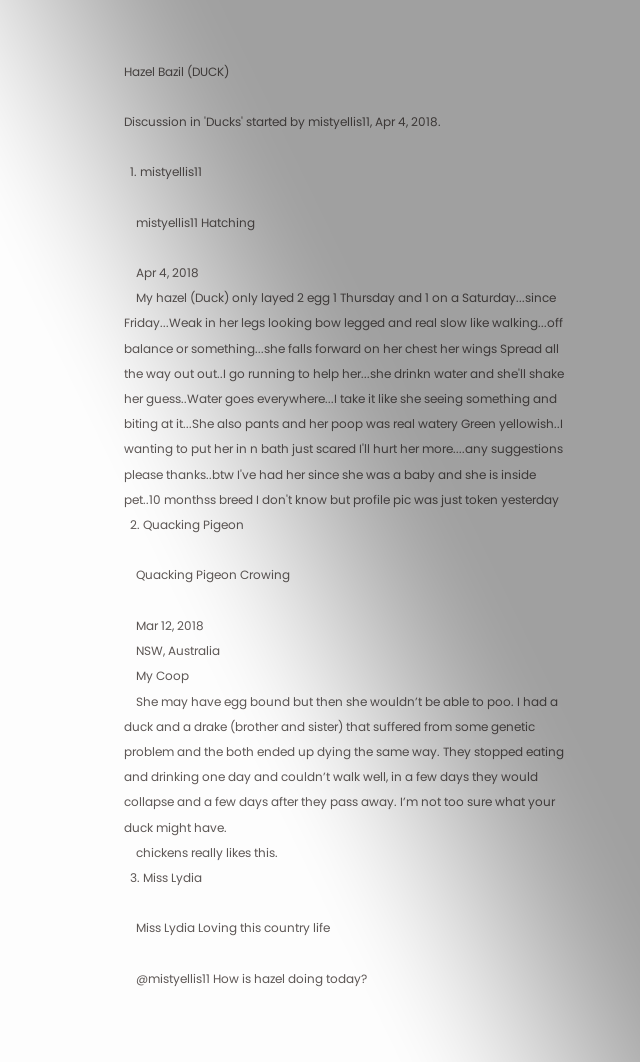Hazel Bazil (DUCK)

Discussion in 'Ducks' started by mistyellis11, Apr 4, 2018.

  1. mistyellis11

    mistyellis11 Hatching

    Apr 4, 2018
    My hazel (Duck) only layed 2 egg 1 Thursday and 1 on a Saturday...since Friday...Weak in her legs looking bow legged and real slow like walking...off balance or something...she falls forward on her chest her wings Spread all the way out out..I go running to help her...she drinkn water and she'll shake her guess..Water goes everywhere...I take it like she seeing something and biting at it...She also pants and her poop was real watery Green yellowish..I wanting to put her in n bath just scared I'll hurt her more....any suggestions please thanks..btw I've had her since she was a baby and she is inside pet..10 monthss breed I don't know but profile pic was just token yesterday
  2. Quacking Pigeon

    Quacking Pigeon Crowing

    Mar 12, 2018
    NSW, Australia
    My Coop
    She may have egg bound but then she wouldn’t be able to poo. I had a duck and a drake (brother and sister) that suffered from some genetic problem and the both ended up dying the same way. They stopped eating and drinking one day and couldn’t walk well, in a few days they would collapse and a few days after they pass away. I’m not too sure what your duck might have.
    chickens really likes this.
  3. Miss Lydia

    Miss Lydia Loving this country life

    @mistyellis11 How is hazel doing today?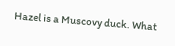Hazel is a Muscovy duck. What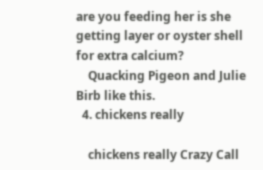are you feeding her is she getting layer or oyster shell for extra calcium?
    Quacking Pigeon and Julie Birb like this.
  4. chickens really

    chickens really Crazy Call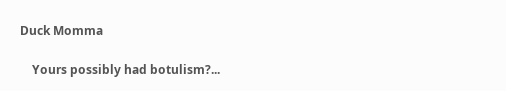Duck Momma

    Yours possibly had botulism?...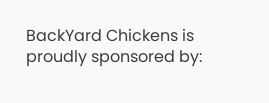BackYard Chickens is proudly sponsored by: